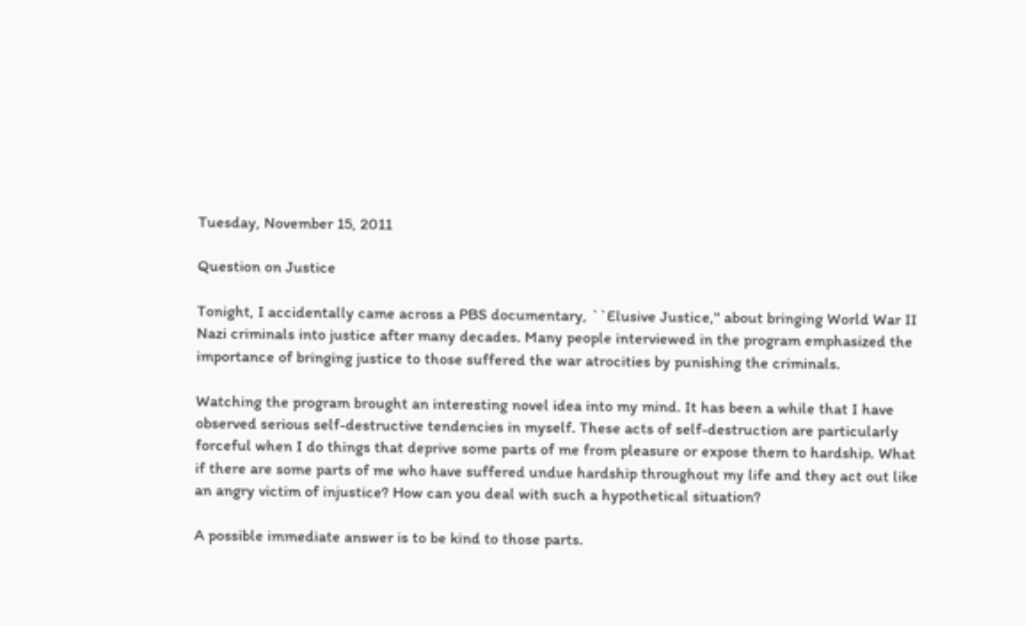Tuesday, November 15, 2011

Question on Justice

Tonight, I accidentally came across a PBS documentary, ``Elusive Justice,'' about bringing World War II Nazi criminals into justice after many decades. Many people interviewed in the program emphasized the importance of bringing justice to those suffered the war atrocities by punishing the criminals.

Watching the program brought an interesting novel idea into my mind. It has been a while that I have observed serious self-destructive tendencies in myself. These acts of self-destruction are particularly forceful when I do things that deprive some parts of me from pleasure or expose them to hardship. What if there are some parts of me who have suffered undue hardship throughout my life and they act out like an angry victim of injustice? How can you deal with such a hypothetical situation?

A possible immediate answer is to be kind to those parts.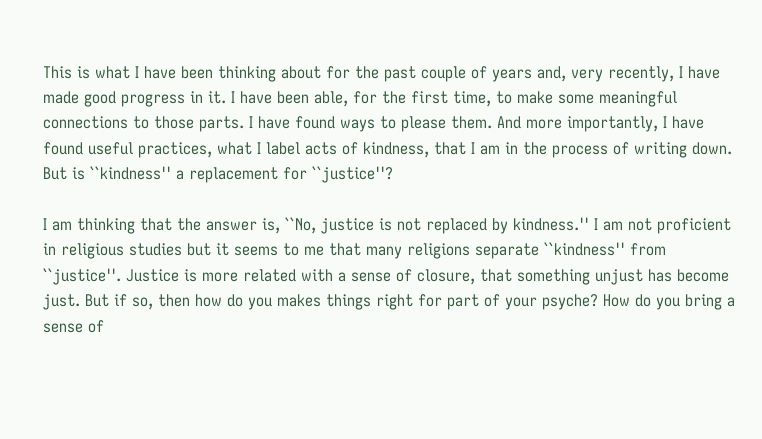This is what I have been thinking about for the past couple of years and, very recently, I have made good progress in it. I have been able, for the first time, to make some meaningful connections to those parts. I have found ways to please them. And more importantly, I have found useful practices, what I label acts of kindness, that I am in the process of writing down. But is ``kindness'' a replacement for ``justice''?

I am thinking that the answer is, ``No, justice is not replaced by kindness.'' I am not proficient in religious studies but it seems to me that many religions separate ``kindness'' from ``justice''. Justice is more related with a sense of closure, that something unjust has become just. But if so, then how do you makes things right for part of your psyche? How do you bring a sense of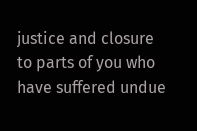justice and closure to parts of you who have suffered undue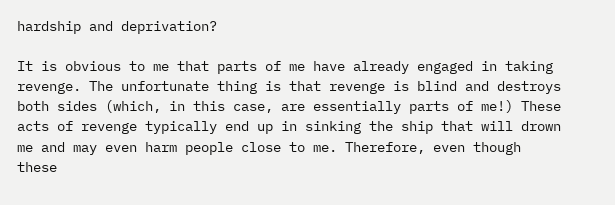hardship and deprivation?

It is obvious to me that parts of me have already engaged in taking revenge. The unfortunate thing is that revenge is blind and destroys both sides (which, in this case, are essentially parts of me!) These acts of revenge typically end up in sinking the ship that will drown me and may even harm people close to me. Therefore, even though these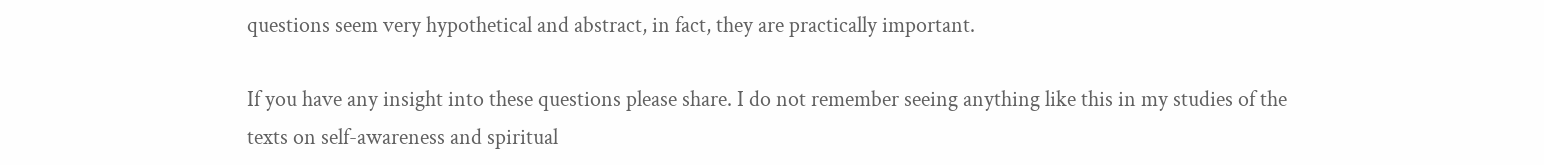questions seem very hypothetical and abstract, in fact, they are practically important.

If you have any insight into these questions please share. I do not remember seeing anything like this in my studies of the texts on self-awareness and spiritual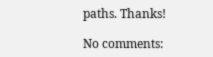paths. Thanks!

No comments: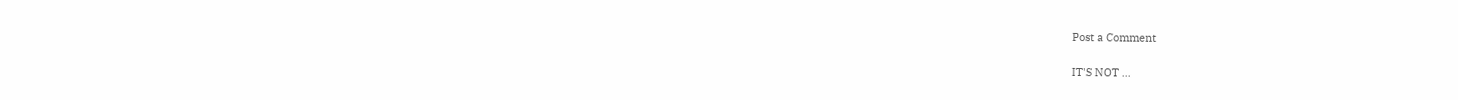Post a Comment

IT'S NOT ...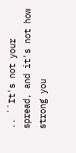.. ``It's not your spread, and it's not how strong you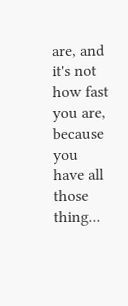are, and it's not how fast you are, because you have all those thing...